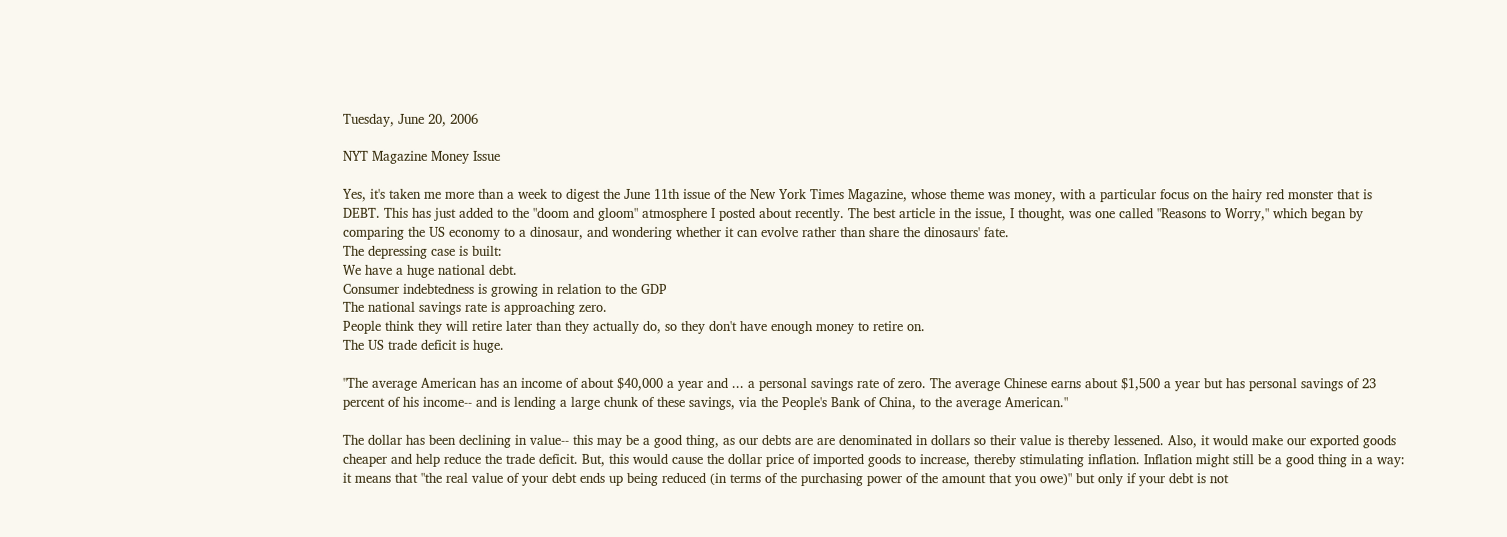Tuesday, June 20, 2006

NYT Magazine Money Issue

Yes, it's taken me more than a week to digest the June 11th issue of the New York Times Magazine, whose theme was money, with a particular focus on the hairy red monster that is DEBT. This has just added to the "doom and gloom" atmosphere I posted about recently. The best article in the issue, I thought, was one called "Reasons to Worry," which began by comparing the US economy to a dinosaur, and wondering whether it can evolve rather than share the dinosaurs' fate.
The depressing case is built:
We have a huge national debt.
Consumer indebtedness is growing in relation to the GDP
The national savings rate is approaching zero.
People think they will retire later than they actually do, so they don't have enough money to retire on.
The US trade deficit is huge.

"The average American has an income of about $40,000 a year and ... a personal savings rate of zero. The average Chinese earns about $1,500 a year but has personal savings of 23 percent of his income-- and is lending a large chunk of these savings, via the People's Bank of China, to the average American."

The dollar has been declining in value-- this may be a good thing, as our debts are are denominated in dollars so their value is thereby lessened. Also, it would make our exported goods cheaper and help reduce the trade deficit. But, this would cause the dollar price of imported goods to increase, thereby stimulating inflation. Inflation might still be a good thing in a way: it means that "the real value of your debt ends up being reduced (in terms of the purchasing power of the amount that you owe)" but only if your debt is not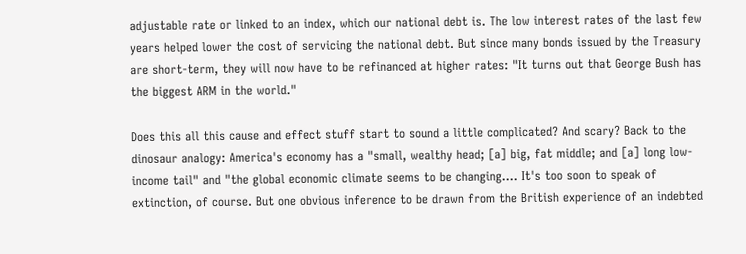adjustable rate or linked to an index, which our national debt is. The low interest rates of the last few years helped lower the cost of servicing the national debt. But since many bonds issued by the Treasury are short-term, they will now have to be refinanced at higher rates: "It turns out that George Bush has the biggest ARM in the world."

Does this all this cause and effect stuff start to sound a little complicated? And scary? Back to the dinosaur analogy: America's economy has a "small, wealthy head; [a] big, fat middle; and [a] long low-income tail" and "the global economic climate seems to be changing.... It's too soon to speak of extinction, of course. But one obvious inference to be drawn from the British experience of an indebted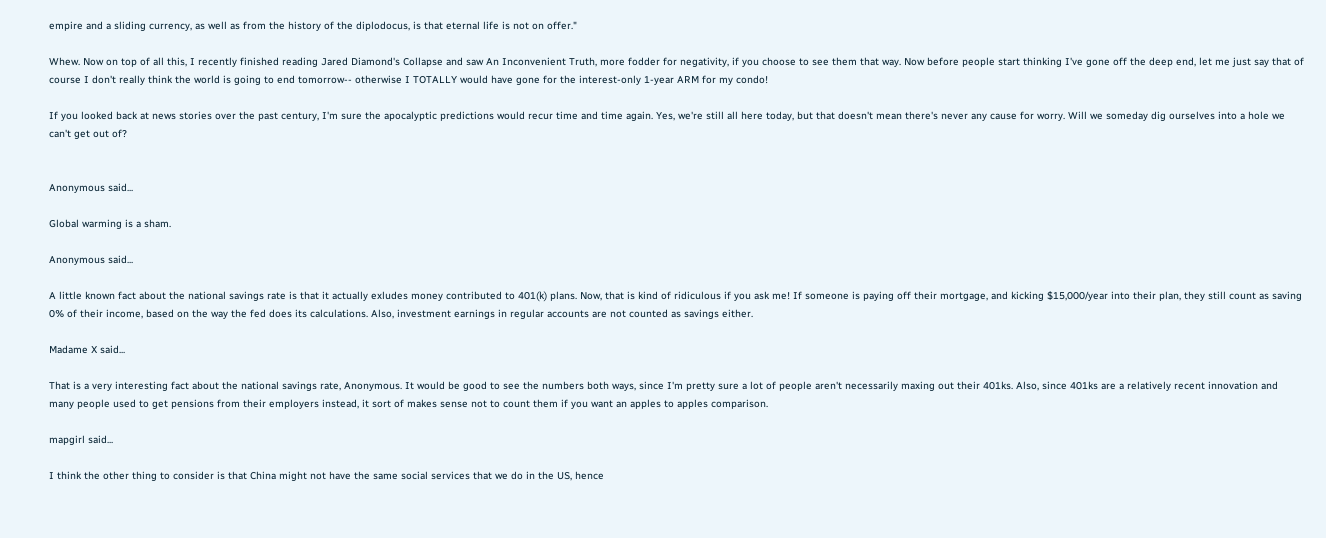empire and a sliding currency, as well as from the history of the diplodocus, is that eternal life is not on offer."

Whew. Now on top of all this, I recently finished reading Jared Diamond's Collapse and saw An Inconvenient Truth, more fodder for negativity, if you choose to see them that way. Now before people start thinking I've gone off the deep end, let me just say that of course I don't really think the world is going to end tomorrow-- otherwise I TOTALLY would have gone for the interest-only 1-year ARM for my condo!

If you looked back at news stories over the past century, I'm sure the apocalyptic predictions would recur time and time again. Yes, we're still all here today, but that doesn't mean there's never any cause for worry. Will we someday dig ourselves into a hole we can't get out of?


Anonymous said...

Global warming is a sham.

Anonymous said...

A little known fact about the national savings rate is that it actually exludes money contributed to 401(k) plans. Now, that is kind of ridiculous if you ask me! If someone is paying off their mortgage, and kicking $15,000/year into their plan, they still count as saving 0% of their income, based on the way the fed does its calculations. Also, investment earnings in regular accounts are not counted as savings either.

Madame X said...

That is a very interesting fact about the national savings rate, Anonymous. It would be good to see the numbers both ways, since I'm pretty sure a lot of people aren't necessarily maxing out their 401ks. Also, since 401ks are a relatively recent innovation and many people used to get pensions from their employers instead, it sort of makes sense not to count them if you want an apples to apples comparison.

mapgirl said...

I think the other thing to consider is that China might not have the same social services that we do in the US, hence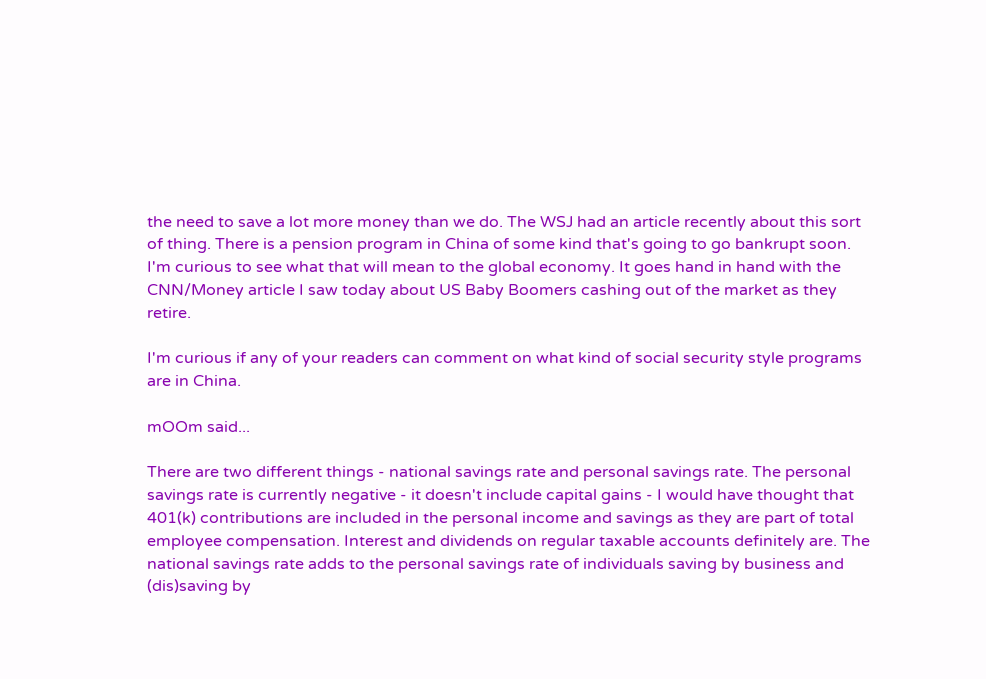the need to save a lot more money than we do. The WSJ had an article recently about this sort of thing. There is a pension program in China of some kind that's going to go bankrupt soon. I'm curious to see what that will mean to the global economy. It goes hand in hand with the CNN/Money article I saw today about US Baby Boomers cashing out of the market as they retire.

I'm curious if any of your readers can comment on what kind of social security style programs are in China.

mOOm said...

There are two different things - national savings rate and personal savings rate. The personal savings rate is currently negative - it doesn't include capital gains - I would have thought that 401(k) contributions are included in the personal income and savings as they are part of total employee compensation. Interest and dividends on regular taxable accounts definitely are. The national savings rate adds to the personal savings rate of individuals saving by business and (dis)saving by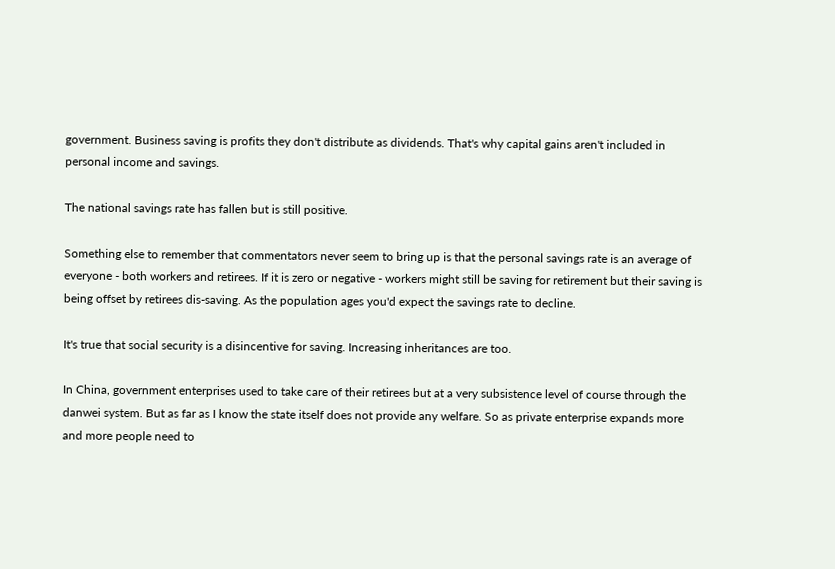government. Business saving is profits they don't distribute as dividends. That's why capital gains aren't included in personal income and savings.

The national savings rate has fallen but is still positive.

Something else to remember that commentators never seem to bring up is that the personal savings rate is an average of everyone - both workers and retirees. If it is zero or negative - workers might still be saving for retirement but their saving is being offset by retirees dis-saving. As the population ages you'd expect the savings rate to decline.

It's true that social security is a disincentive for saving. Increasing inheritances are too.

In China, government enterprises used to take care of their retirees but at a very subsistence level of course through the danwei system. But as far as I know the state itself does not provide any welfare. So as private enterprise expands more and more people need to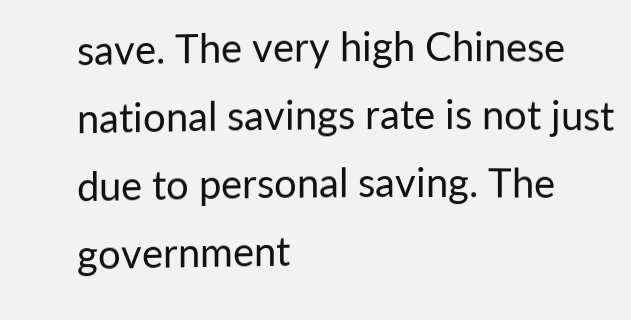save. The very high Chinese national savings rate is not just due to personal saving. The government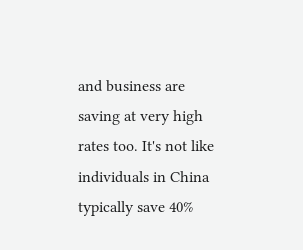and business are saving at very high rates too. It's not like individuals in China typically save 40%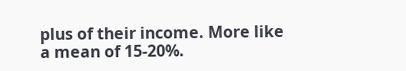plus of their income. More like a mean of 15-20%.